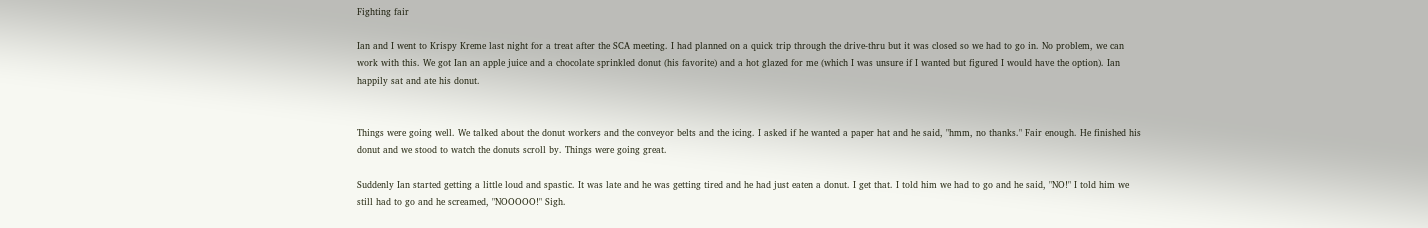Fighting fair

Ian and I went to Krispy Kreme last night for a treat after the SCA meeting. I had planned on a quick trip through the drive-thru but it was closed so we had to go in. No problem, we can work with this. We got Ian an apple juice and a chocolate sprinkled donut (his favorite) and a hot glazed for me (which I was unsure if I wanted but figured I would have the option). Ian happily sat and ate his donut.


Things were going well. We talked about the donut workers and the conveyor belts and the icing. I asked if he wanted a paper hat and he said, "hmm, no thanks." Fair enough. He finished his donut and we stood to watch the donuts scroll by. Things were going great.

Suddenly Ian started getting a little loud and spastic. It was late and he was getting tired and he had just eaten a donut. I get that. I told him we had to go and he said, "NO!" I told him we still had to go and he screamed, "NOOOOO!" Sigh.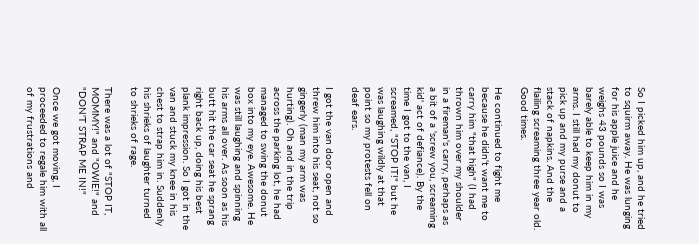So I picked him up, and he tried to squirm away. He was lunging for his apple juice and he weighs 43 pounds so I was barely able to keep him in my arms. I still had my donut to pick up and my purse and a stack of napkins. And the flailing screaming three year old. Good times.

He continued to fight me because he didn't want me to carry him "that high" (I had thrown him over my shoulder in a fireman's carry, perhaps as a bit of a 'screw you, screaming kid' act of defiance). By the time I got to the van, I screamed, "STOP IT!" but he was laughing wildly at that point so my protests fell on deaf ears.

I got the van door open and threw him into his seat, not so gingerly (man my arm was hurting). Oh and in the trip across the parking lot, he had managed to swing the donut box into my eye. Awesome. He was still laughing and spinning his arms all over. As soon as his butt hit the car seat he sprang right back up, doing his best plank impression. So I got in the van and stuck my knee in his chest to strap him in. Suddenly his shrieks of laughter turned to shrieks of rage.

There was a lot of "STOP IT, MOMMY!" and "OWIE!" and "DON'T STRAP ME IN!"

Once we got moving, I proceeded to regale him with all of my frustrations and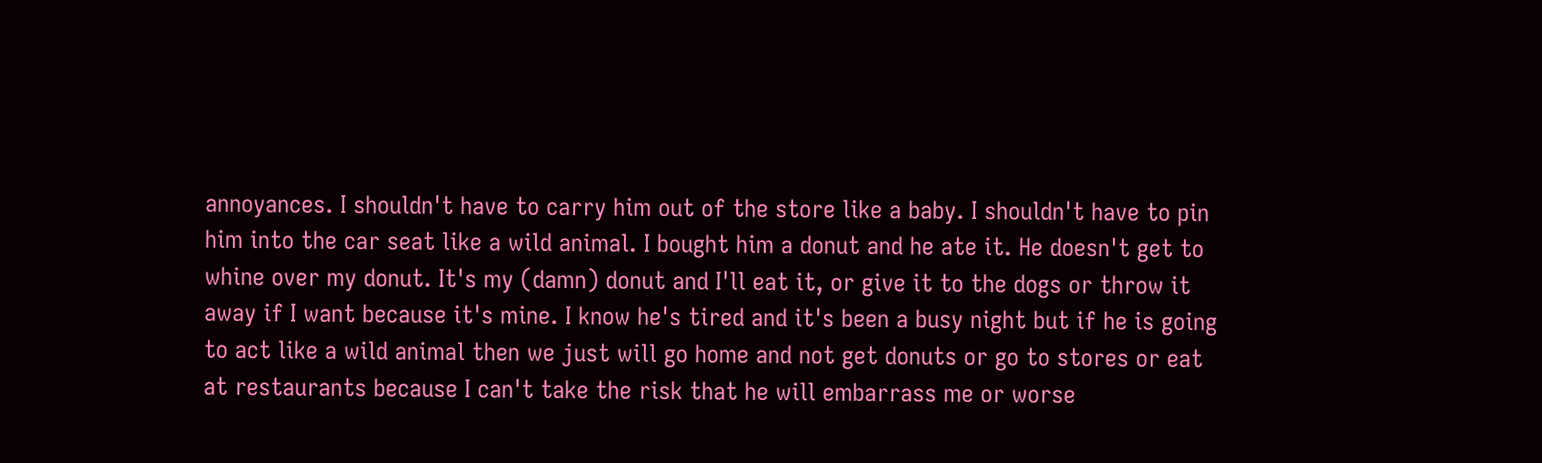annoyances. I shouldn't have to carry him out of the store like a baby. I shouldn't have to pin him into the car seat like a wild animal. I bought him a donut and he ate it. He doesn't get to whine over my donut. It's my (damn) donut and I'll eat it, or give it to the dogs or throw it away if I want because it's mine. I know he's tired and it's been a busy night but if he is going to act like a wild animal then we just will go home and not get donuts or go to stores or eat at restaurants because I can't take the risk that he will embarrass me or worse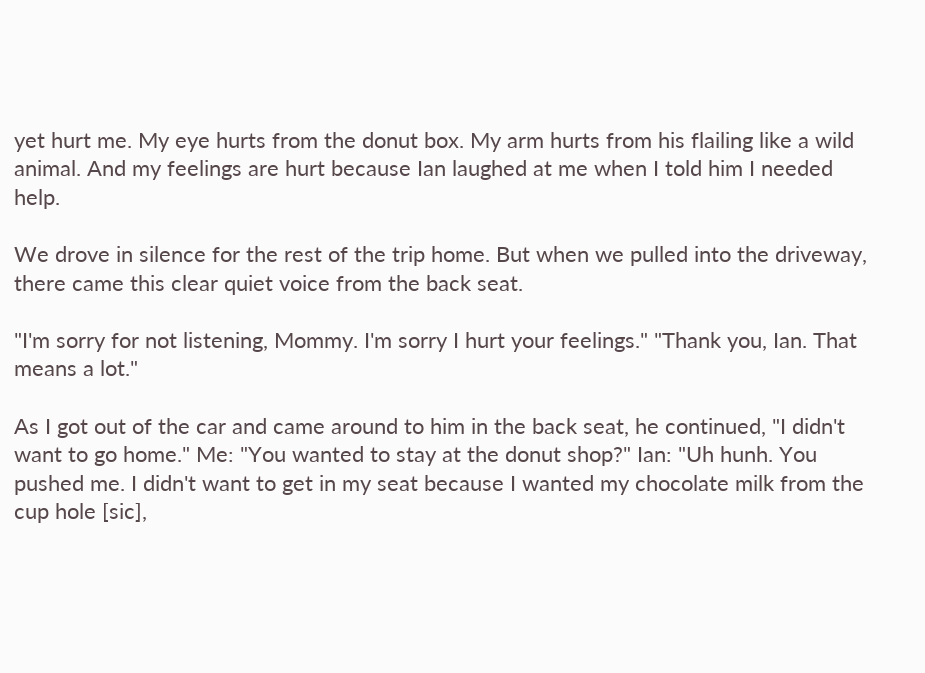yet hurt me. My eye hurts from the donut box. My arm hurts from his flailing like a wild animal. And my feelings are hurt because Ian laughed at me when I told him I needed help.

We drove in silence for the rest of the trip home. But when we pulled into the driveway, there came this clear quiet voice from the back seat.

"I'm sorry for not listening, Mommy. I'm sorry I hurt your feelings." "Thank you, Ian. That means a lot."

As I got out of the car and came around to him in the back seat, he continued, "I didn't want to go home." Me: "You wanted to stay at the donut shop?" Ian: "Uh hunh. You pushed me. I didn't want to get in my seat because I wanted my chocolate milk from the cup hole [sic],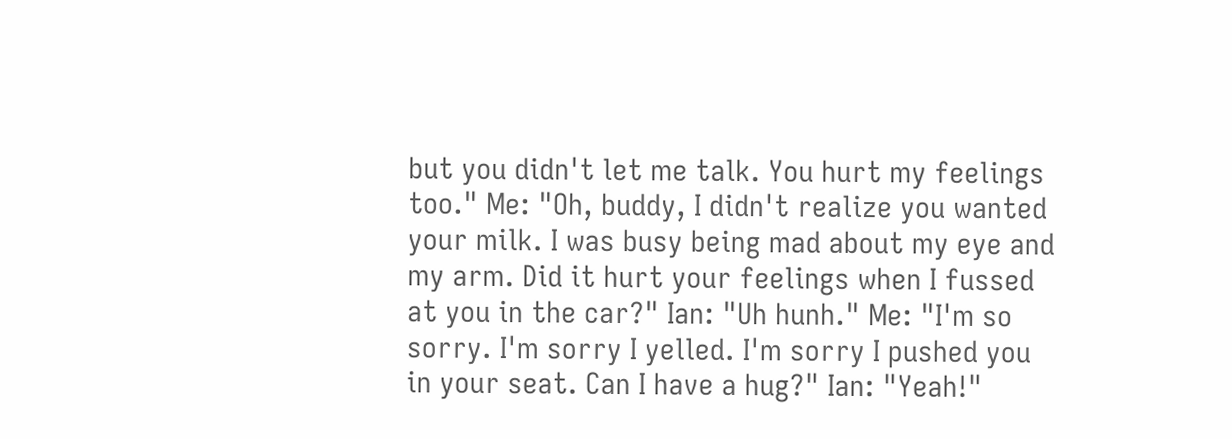but you didn't let me talk. You hurt my feelings too." Me: "Oh, buddy, I didn't realize you wanted your milk. I was busy being mad about my eye and my arm. Did it hurt your feelings when I fussed at you in the car?" Ian: "Uh hunh." Me: "I'm so sorry. I'm sorry I yelled. I'm sorry I pushed you in your seat. Can I have a hug?" Ian: "Yeah!"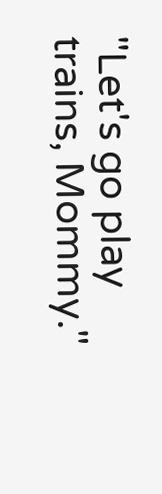"Let's go play trains, Mommy."